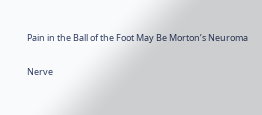Pain in the Ball of the Foot May Be Morton’s Neuroma

Nerve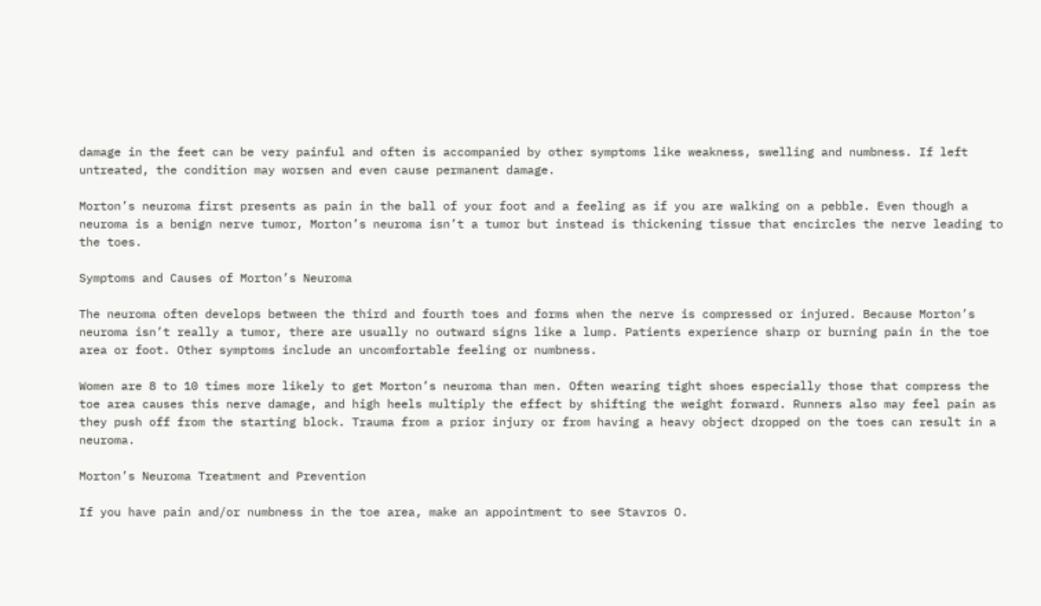damage in the feet can be very painful and often is accompanied by other symptoms like weakness, swelling and numbness. If left untreated, the condition may worsen and even cause permanent damage.

Morton’s neuroma first presents as pain in the ball of your foot and a feeling as if you are walking on a pebble. Even though a neuroma is a benign nerve tumor, Morton’s neuroma isn’t a tumor but instead is thickening tissue that encircles the nerve leading to the toes.

Symptoms and Causes of Morton’s Neuroma

The neuroma often develops between the third and fourth toes and forms when the nerve is compressed or injured. Because Morton’s neuroma isn’t really a tumor, there are usually no outward signs like a lump. Patients experience sharp or burning pain in the toe area or foot. Other symptoms include an uncomfortable feeling or numbness.

Women are 8 to 10 times more likely to get Morton’s neuroma than men. Often wearing tight shoes especially those that compress the toe area causes this nerve damage, and high heels multiply the effect by shifting the weight forward. Runners also may feel pain as they push off from the starting block. Trauma from a prior injury or from having a heavy object dropped on the toes can result in a neuroma.

Morton’s Neuroma Treatment and Prevention

If you have pain and/or numbness in the toe area, make an appointment to see Stavros O.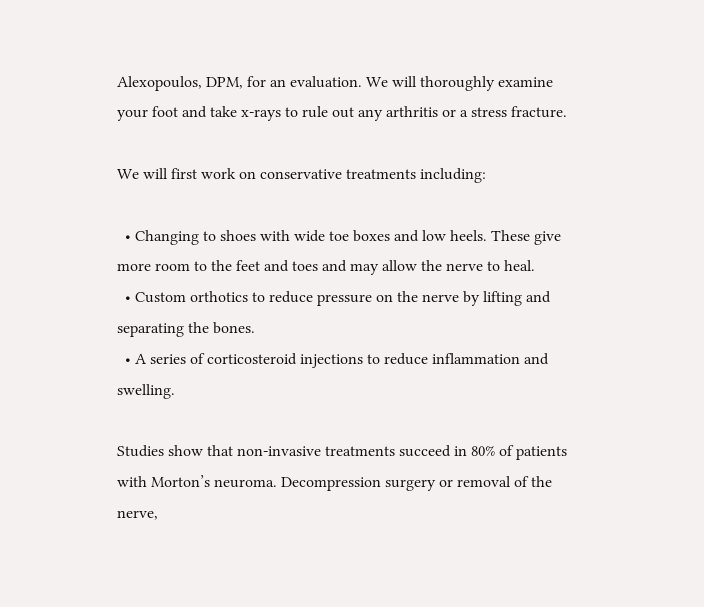Alexopoulos, DPM, for an evaluation. We will thoroughly examine your foot and take x-rays to rule out any arthritis or a stress fracture.

We will first work on conservative treatments including:

  • Changing to shoes with wide toe boxes and low heels. These give more room to the feet and toes and may allow the nerve to heal.
  • Custom orthotics to reduce pressure on the nerve by lifting and separating the bones.
  • A series of corticosteroid injections to reduce inflammation and swelling.

Studies show that non-invasive treatments succeed in 80% of patients with Morton’s neuroma. Decompression surgery or removal of the nerve,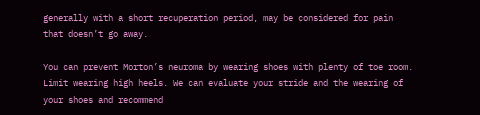generally with a short recuperation period, may be considered for pain that doesn’t go away.

You can prevent Morton’s neuroma by wearing shoes with plenty of toe room. Limit wearing high heels. We can evaluate your stride and the wearing of your shoes and recommend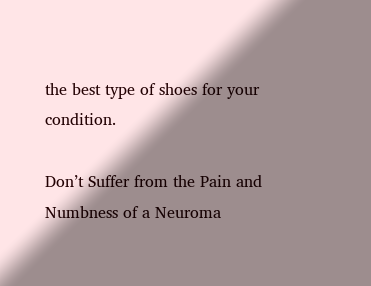the best type of shoes for your condition.

Don’t Suffer from the Pain and Numbness of a Neuroma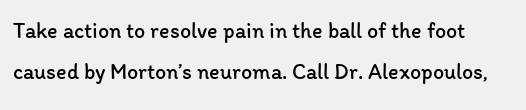Take action to resolve pain in the ball of the foot caused by Morton’s neuroma. Call Dr. Alexopoulos,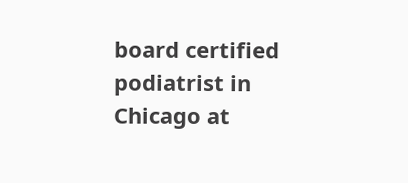board certified podiatrist in Chicago at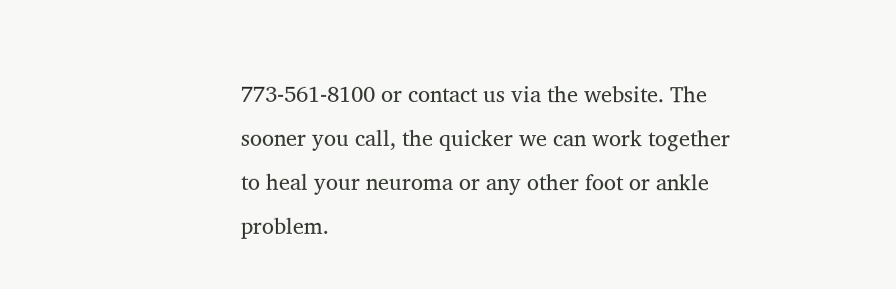773-561-8100 or contact us via the website. The sooner you call, the quicker we can work together to heal your neuroma or any other foot or ankle problem.